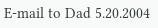E-mail to Dad 5.20.2004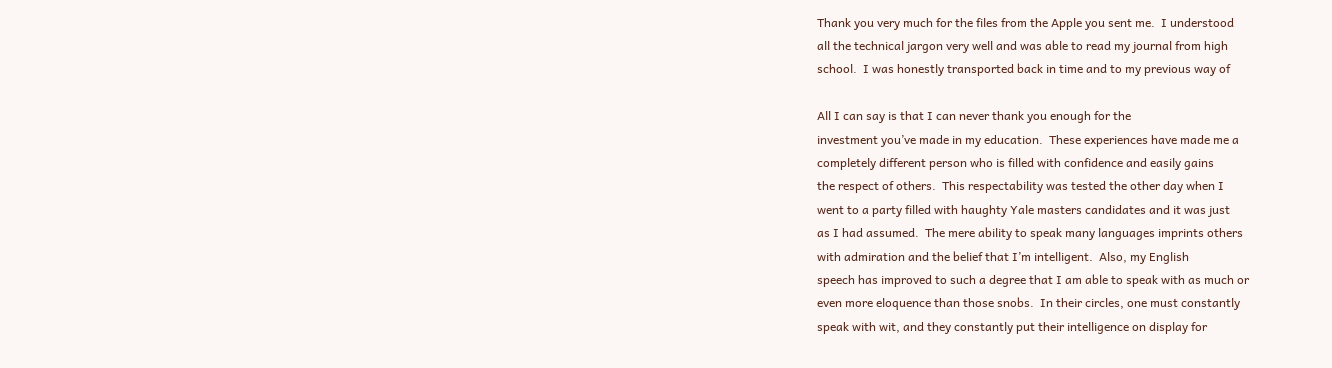Thank you very much for the files from the Apple you sent me.  I understood
all the technical jargon very well and was able to read my journal from high
school.  I was honestly transported back in time and to my previous way of

All I can say is that I can never thank you enough for the
investment you’ve made in my education.  These experiences have made me a
completely different person who is filled with confidence and easily gains
the respect of others.  This respectability was tested the other day when I
went to a party filled with haughty Yale masters candidates and it was just
as I had assumed.  The mere ability to speak many languages imprints others
with admiration and the belief that I’m intelligent.  Also, my English
speech has improved to such a degree that I am able to speak with as much or
even more eloquence than those snobs.  In their circles, one must constantly
speak with wit, and they constantly put their intelligence on display for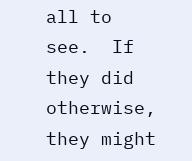all to see.  If they did otherwise, they might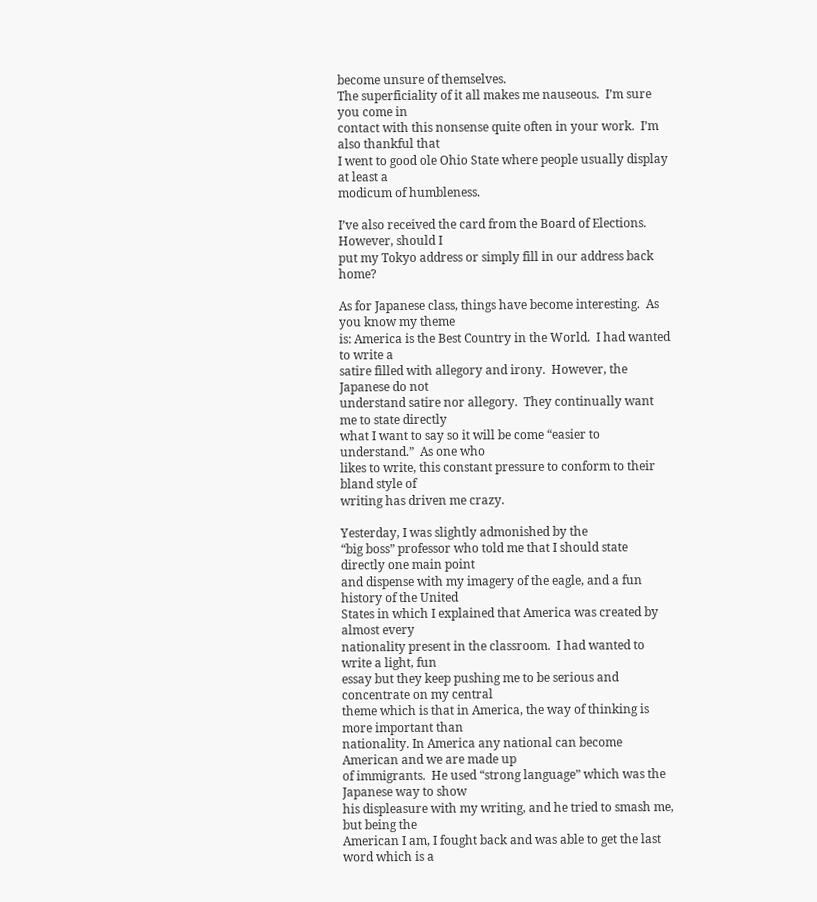become unsure of themselves.
The superficiality of it all makes me nauseous.  I’m sure you come in
contact with this nonsense quite often in your work.  I’m also thankful that
I went to good ole Ohio State where people usually display at least a
modicum of humbleness.

I’ve also received the card from the Board of Elections.  However, should I
put my Tokyo address or simply fill in our address back home?

As for Japanese class, things have become interesting.  As you know my theme
is: America is the Best Country in the World.  I had wanted to write a
satire filled with allegory and irony.  However, the Japanese do not
understand satire nor allegory.  They continually want me to state directly
what I want to say so it will be come “easier to understand.”  As one who
likes to write, this constant pressure to conform to their bland style of
writing has driven me crazy.

Yesterday, I was slightly admonished by the
“big boss” professor who told me that I should state directly one main point
and dispense with my imagery of the eagle, and a fun history of the United
States in which I explained that America was created by almost every
nationality present in the classroom.  I had wanted to write a light, fun
essay but they keep pushing me to be serious and concentrate on my central
theme which is that in America, the way of thinking is more important than
nationality. In America any national can become American and we are made up
of immigrants.  He used “strong language” which was the Japanese way to show
his displeasure with my writing, and he tried to smash me, but being the
American I am, I fought back and was able to get the last word which is a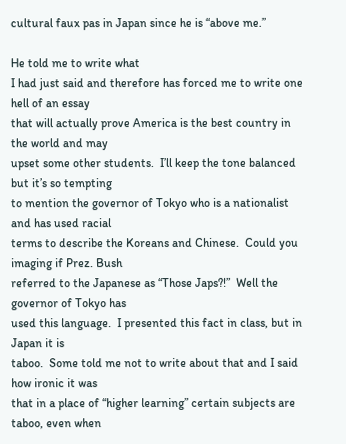cultural faux pas in Japan since he is “above me.”

He told me to write what
I had just said and therefore has forced me to write one hell of an essay
that will actually prove America is the best country in the world and may
upset some other students.  I’ll keep the tone balanced but it’s so tempting
to mention the governor of Tokyo who is a nationalist and has used racial
terms to describe the Koreans and Chinese.  Could you imaging if Prez. Bush
referred to the Japanese as “Those Japs?!”  Well the governor of Tokyo has
used this language.  I presented this fact in class, but in Japan it is
taboo.  Some told me not to write about that and I said how ironic it was
that in a place of “higher learning” certain subjects are taboo, even when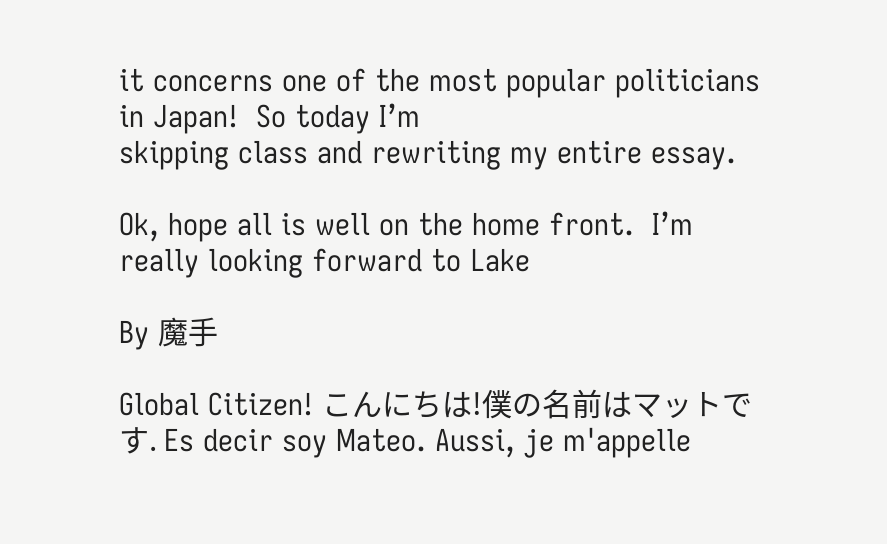it concerns one of the most popular politicians in Japan!  So today I’m
skipping class and rewriting my entire essay.

Ok, hope all is well on the home front.  I’m really looking forward to Lake

By 魔手

Global Citizen! こんにちは!僕の名前はマットです. Es decir soy Mateo. Aussi, je m'appelle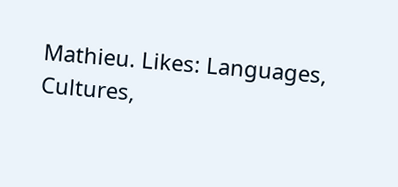Mathieu. Likes: Languages, Cultures,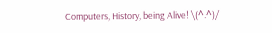Computers, History, being Alive! \(^.^)/